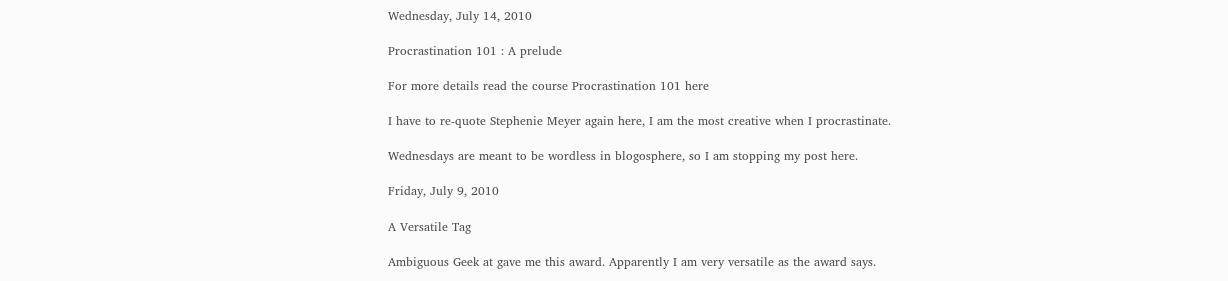Wednesday, July 14, 2010

Procrastination 101 : A prelude

For more details read the course Procrastination 101 here

I have to re-quote Stephenie Meyer again here, I am the most creative when I procrastinate.

Wednesdays are meant to be wordless in blogosphere, so I am stopping my post here.

Friday, July 9, 2010

A Versatile Tag

Ambiguous Geek at gave me this award. Apparently I am very versatile as the award says.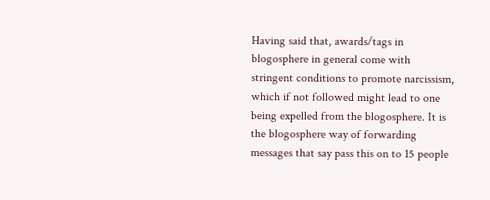Having said that, awards/tags in blogosphere in general come with stringent conditions to promote narcissism, which if not followed might lead to one being expelled from the blogosphere. It is the blogosphere way of forwarding messages that say pass this on to 15 people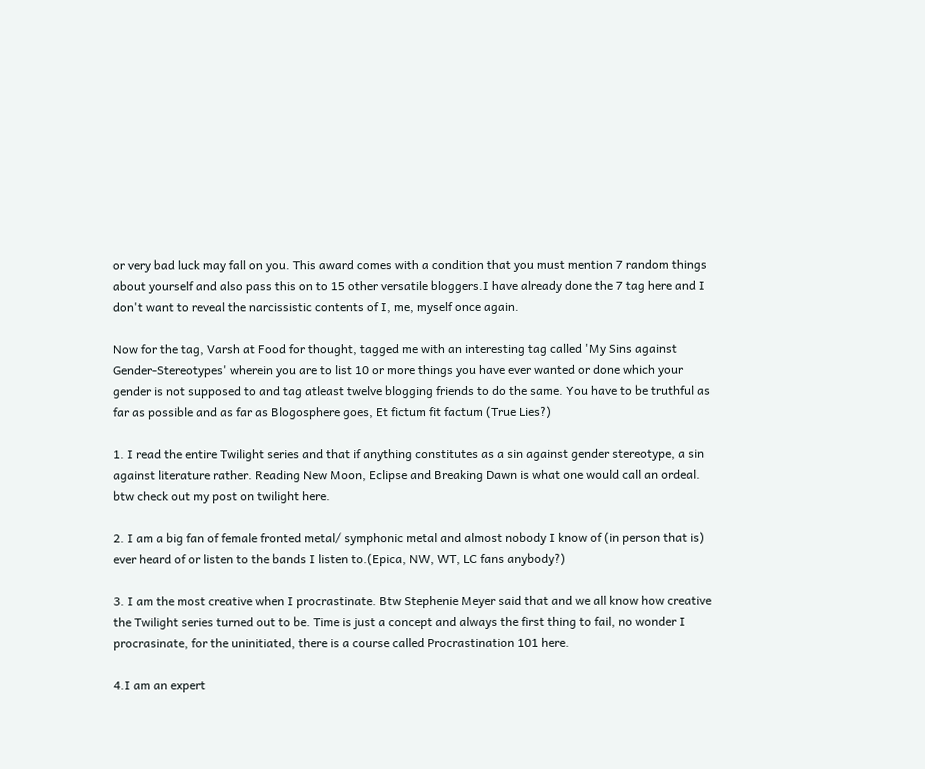or very bad luck may fall on you. This award comes with a condition that you must mention 7 random things about yourself and also pass this on to 15 other versatile bloggers.I have already done the 7 tag here and I don't want to reveal the narcissistic contents of I, me, myself once again.

Now for the tag, Varsh at Food for thought, tagged me with an interesting tag called 'My Sins against Gender-Stereotypes' wherein you are to list 10 or more things you have ever wanted or done which your gender is not supposed to and tag atleast twelve blogging friends to do the same. You have to be truthful as far as possible and as far as Blogosphere goes, Et fictum fit factum (True Lies?)

1. I read the entire Twilight series and that if anything constitutes as a sin against gender stereotype, a sin against literature rather. Reading New Moon, Eclipse and Breaking Dawn is what one would call an ordeal. btw check out my post on twilight here.

2. I am a big fan of female fronted metal/ symphonic metal and almost nobody I know of (in person that is) ever heard of or listen to the bands I listen to.(Epica, NW, WT, LC fans anybody?)

3. I am the most creative when I procrastinate. Btw Stephenie Meyer said that and we all know how creative the Twilight series turned out to be. Time is just a concept and always the first thing to fail, no wonder I procrasinate, for the uninitiated, there is a course called Procrastination 101 here.

4.I am an expert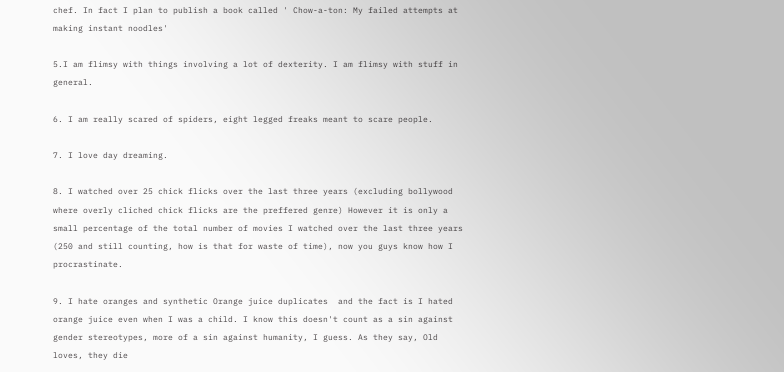chef. In fact I plan to publish a book called ' Chow-a-ton: My failed attempts at making instant noodles'

5.I am flimsy with things involving a lot of dexterity. I am flimsy with stuff in general.

6. I am really scared of spiders, eight legged freaks meant to scare people.

7. I love day dreaming.

8. I watched over 25 chick flicks over the last three years (excluding bollywood where overly cliched chick flicks are the preffered genre) However it is only a small percentage of the total number of movies I watched over the last three years (250 and still counting, how is that for waste of time), now you guys know how I procrastinate.

9. I hate oranges and synthetic Orange juice duplicates  and the fact is I hated orange juice even when I was a child. I know this doesn't count as a sin against gender stereotypes, more of a sin against humanity, I guess. As they say, Old loves, they die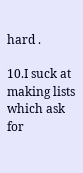hard .

10.I suck at making lists which ask for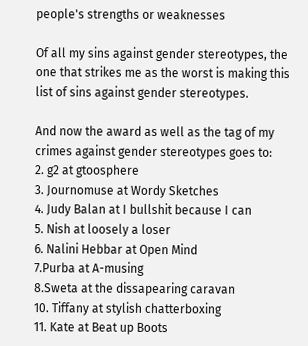people's strengths or weaknesses

Of all my sins against gender stereotypes, the one that strikes me as the worst is making this list of sins against gender stereotypes.

And now the award as well as the tag of my crimes against gender stereotypes goes to:
2. g2 at gtoosphere
3. Journomuse at Wordy Sketches
4. Judy Balan at I bullshit because I can
5. Nish at loosely a loser
6. Nalini Hebbar at Open Mind
7.Purba at A-musing
8.Sweta at the dissapearing caravan
10. Tiffany at stylish chatterboxing
11. Kate at Beat up Boots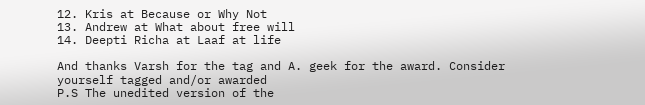12. Kris at Because or Why Not
13. Andrew at What about free will
14. Deepti Richa at Laaf at life

And thanks Varsh for the tag and A. geek for the award. Consider yourself tagged and/or awarded
P.S The unedited version of the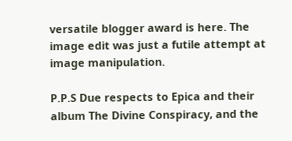versatile blogger award is here. The image edit was just a futile attempt at image manipulation.

P.P.S Due respects to Epica and their album The Divine Conspiracy, and the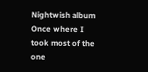Nightwish album Once where I took most of the one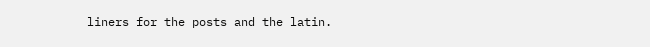liners for the posts and the latin.